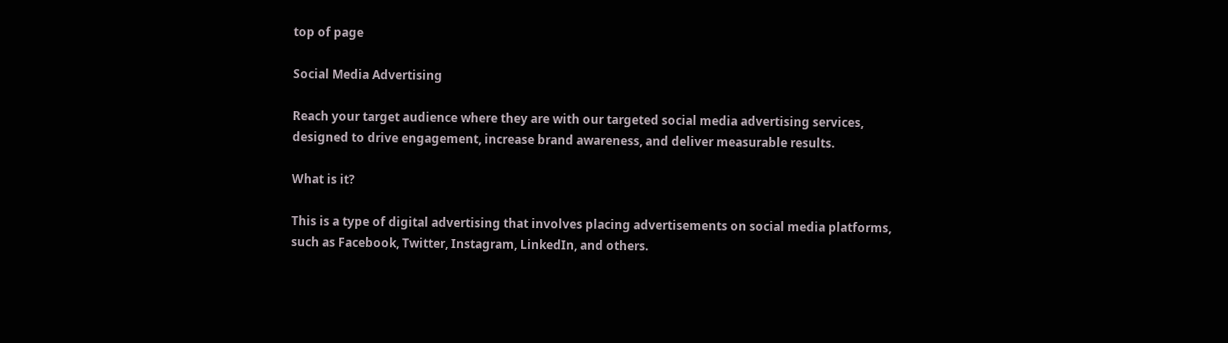top of page

Social Media Advertising

Reach your target audience where they are with our targeted social media advertising services, designed to drive engagement, increase brand awareness, and deliver measurable results.

What is it?

This is a type of digital advertising that involves placing advertisements on social media platforms, such as Facebook, Twitter, Instagram, LinkedIn, and others.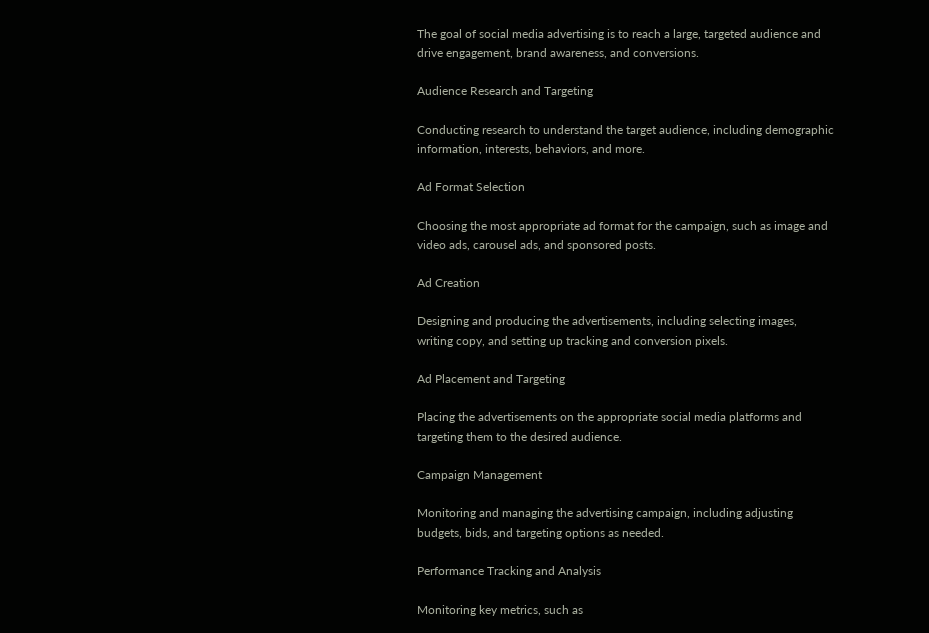The goal of social media advertising is to reach a large, targeted audience and drive engagement, brand awareness, and conversions.

Audience Research and Targeting

Conducting research to understand the target audience, including demographic information, interests, behaviors, and more.

Ad Format Selection

Choosing the most appropriate ad format for the campaign, such as image and video ads, carousel ads, and sponsored posts.

Ad Creation

Designing and producing the advertisements, including selecting images, writing copy, and setting up tracking and conversion pixels.

Ad Placement and Targeting

Placing the advertisements on the appropriate social media platforms and targeting them to the desired audience.

Campaign Management

Monitoring and managing the advertising campaign, including adjusting budgets, bids, and targeting options as needed.

Performance Tracking and Analysis

Monitoring key metrics, such as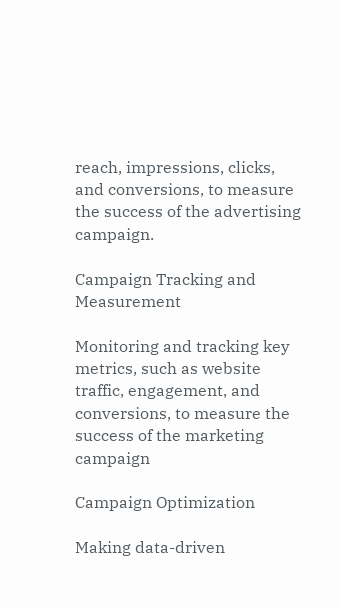reach, impressions, clicks, and conversions, to measure the success of the advertising campaign.

Campaign Tracking and Measurement

Monitoring and tracking key metrics, such as website traffic, engagement, and conversions, to measure the success of the marketing campaign

Campaign Optimization

Making data-driven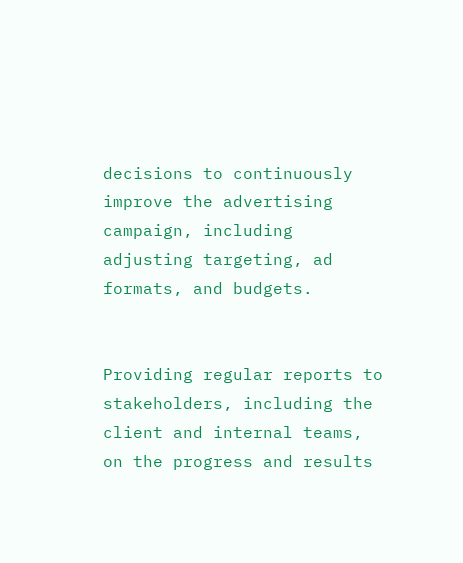decisions to continuously improve the advertising campaign, including adjusting targeting, ad formats, and budgets.


Providing regular reports to stakeholders, including the client and internal teams, on the progress and results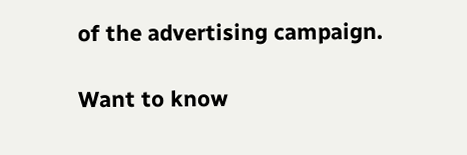of the advertising campaign.

Want to know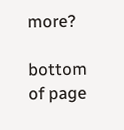more?

bottom of page